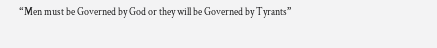“Men must be Governed by God or they will be Governed by Tyrants”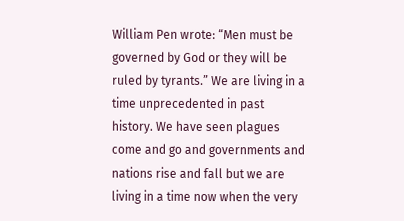William Pen wrote: “Men must be governed by God or they will be ruled by tyrants.” We are living in a time unprecedented in past history. We have seen plagues come and go and governments and nations rise and fall but we are living in a time now when the very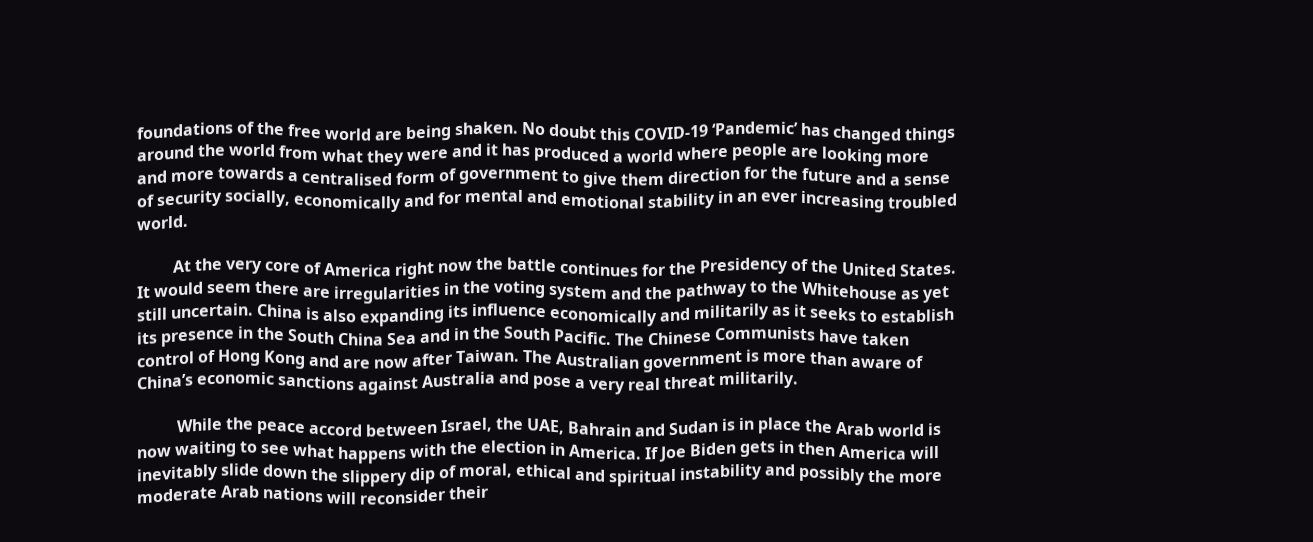foundations of the free world are being shaken. No doubt this COVID-19 ‘Pandemic’ has changed things around the world from what they were and it has produced a world where people are looking more and more towards a centralised form of government to give them direction for the future and a sense of security socially, economically and for mental and emotional stability in an ever increasing troubled world.

         At the very core of America right now the battle continues for the Presidency of the United States. It would seem there are irregularities in the voting system and the pathway to the Whitehouse as yet still uncertain. China is also expanding its influence economically and militarily as it seeks to establish its presence in the South China Sea and in the South Pacific. The Chinese Communists have taken control of Hong Kong and are now after Taiwan. The Australian government is more than aware of China’s economic sanctions against Australia and pose a very real threat militarily.

          While the peace accord between Israel, the UAE, Bahrain and Sudan is in place the Arab world is now waiting to see what happens with the election in America. If Joe Biden gets in then America will inevitably slide down the slippery dip of moral, ethical and spiritual instability and possibly the more moderate Arab nations will reconsider their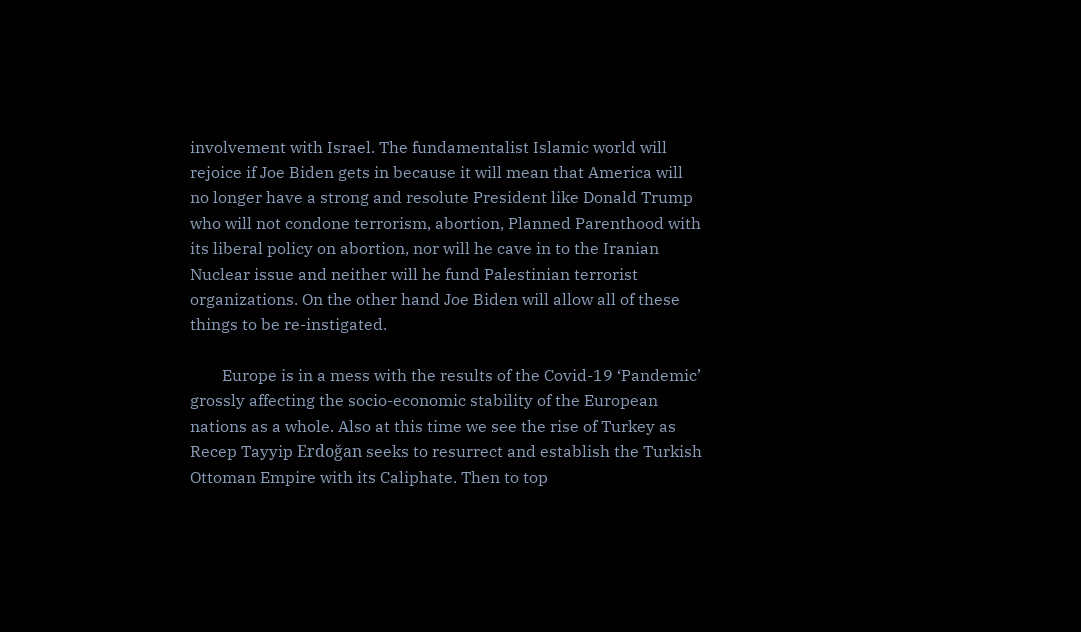involvement with Israel. The fundamentalist Islamic world will rejoice if Joe Biden gets in because it will mean that America will no longer have a strong and resolute President like Donald Trump who will not condone terrorism, abortion, Planned Parenthood with its liberal policy on abortion, nor will he cave in to the Iranian Nuclear issue and neither will he fund Palestinian terrorist organizations. On the other hand Joe Biden will allow all of these things to be re-instigated.

        Europe is in a mess with the results of the Covid-19 ‘Pandemic’ grossly affecting the socio-economic stability of the European nations as a whole. Also at this time we see the rise of Turkey as Recep Tayyip Erdoğan seeks to resurrect and establish the Turkish Ottoman Empire with its Caliphate. Then to top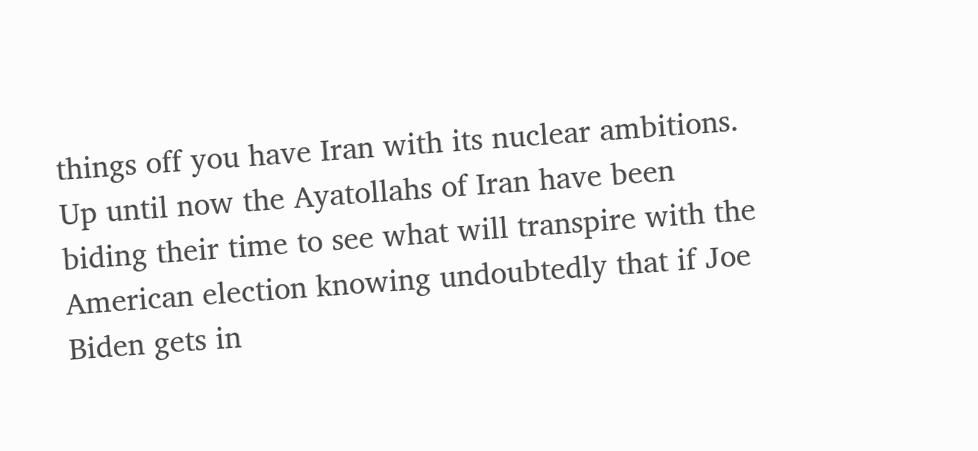things off you have Iran with its nuclear ambitions. Up until now the Ayatollahs of Iran have been biding their time to see what will transpire with the American election knowing undoubtedly that if Joe Biden gets in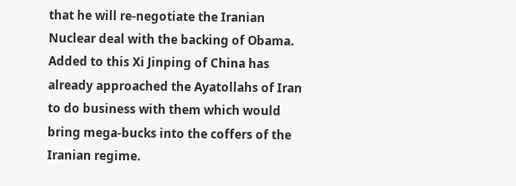that he will re-negotiate the Iranian Nuclear deal with the backing of Obama. Added to this Xi Jinping of China has already approached the Ayatollahs of Iran to do business with them which would bring mega-bucks into the coffers of the Iranian regime.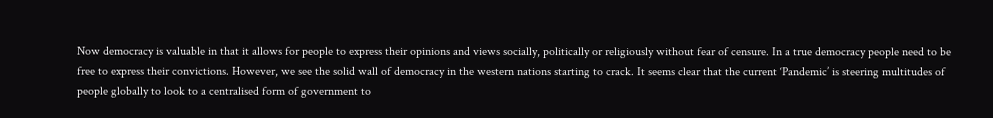Now democracy is valuable in that it allows for people to express their opinions and views socially, politically or religiously without fear of censure. In a true democracy people need to be free to express their convictions. However, we see the solid wall of democracy in the western nations starting to crack. It seems clear that the current ‘Pandemic’ is steering multitudes of people globally to look to a centralised form of government to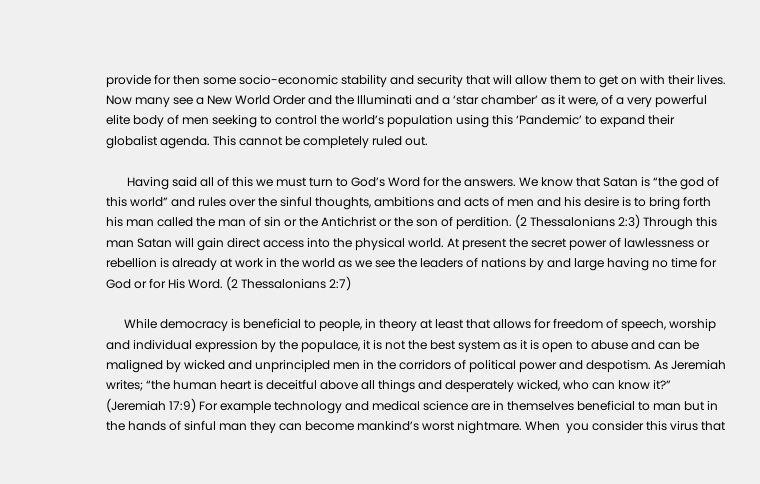provide for then some socio-economic stability and security that will allow them to get on with their lives. Now many see a New World Order and the Illuminati and a ‘star chamber’ as it were, of a very powerful elite body of men seeking to control the world’s population using this ‘Pandemic’ to expand their globalist agenda. This cannot be completely ruled out.

       Having said all of this we must turn to God’s Word for the answers. We know that Satan is “the god of this world” and rules over the sinful thoughts, ambitions and acts of men and his desire is to bring forth his man called the man of sin or the Antichrist or the son of perdition. (2 Thessalonians 2:3) Through this man Satan will gain direct access into the physical world. At present the secret power of lawlessness or rebellion is already at work in the world as we see the leaders of nations by and large having no time for God or for His Word. (2 Thessalonians 2:7)

      While democracy is beneficial to people, in theory at least that allows for freedom of speech, worship and individual expression by the populace, it is not the best system as it is open to abuse and can be maligned by wicked and unprincipled men in the corridors of political power and despotism. As Jeremiah writes; “the human heart is deceitful above all things and desperately wicked, who can know it?” (Jeremiah 17:9) For example technology and medical science are in themselves beneficial to man but in the hands of sinful man they can become mankind’s worst nightmare. When  you consider this virus that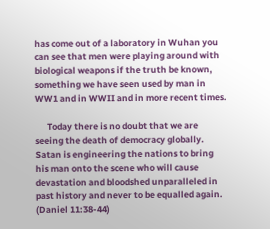has come out of a laboratory in Wuhan you can see that men were playing around with biological weapons if the truth be known, something we have seen used by man in WW1 and in WWII and in more recent times.

      Today there is no doubt that we are seeing the death of democracy globally. Satan is engineering the nations to bring his man onto the scene who will cause devastation and bloodshed unparalleled in past history and never to be equalled again. (Daniel 11:38-44)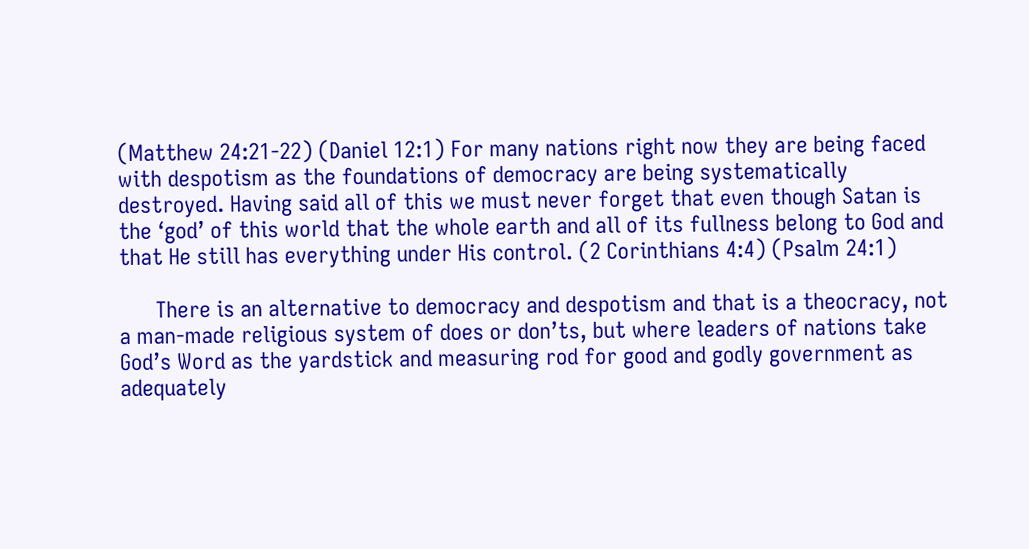(Matthew 24:21-22) (Daniel 12:1) For many nations right now they are being faced with despotism as the foundations of democracy are being systematically destroyed. Having said all of this we must never forget that even though Satan is the ‘god’ of this world that the whole earth and all of its fullness belong to God and that He still has everything under His control. (2 Corinthians 4:4) (Psalm 24:1)

      There is an alternative to democracy and despotism and that is a theocracy, not a man-made religious system of does or don’ts, but where leaders of nations take God’s Word as the yardstick and measuring rod for good and godly government as adequately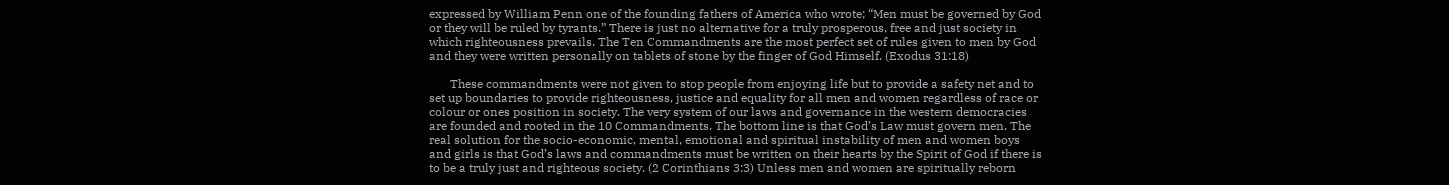expressed by William Penn one of the founding fathers of America who wrote; “Men must be governed by God or they will be ruled by tyrants.” There is just no alternative for a truly prosperous, free and just society in which righteousness prevails. The Ten Commandments are the most perfect set of rules given to men by God and they were written personally on tablets of stone by the finger of God Himself. (Exodus 31:18)

       These commandments were not given to stop people from enjoying life but to provide a safety net and to set up boundaries to provide righteousness, justice and equality for all men and women regardless of race or colour or ones position in society. The very system of our laws and governance in the western democracies are founded and rooted in the 10 Commandments. The bottom line is that God’s Law must govern men. The real solution for the socio-economic, mental, emotional and spiritual instability of men and women boys and girls is that God’s laws and commandments must be written on their hearts by the Spirit of God if there is to be a truly just and righteous society. (2 Corinthians 3:3) Unless men and women are spiritually reborn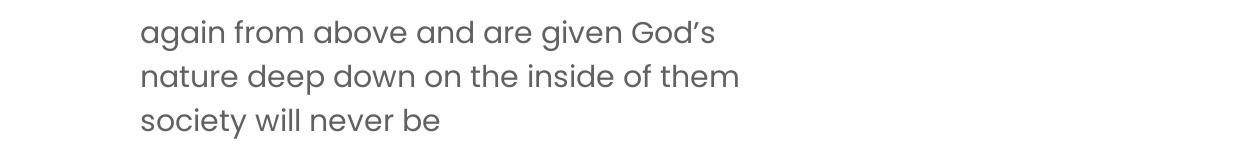again from above and are given God’s nature deep down on the inside of them society will never be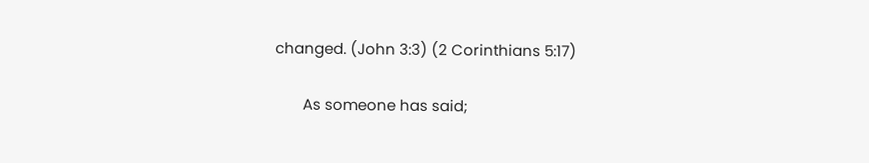changed. (John 3:3) (2 Corinthians 5:17)

       As someone has said;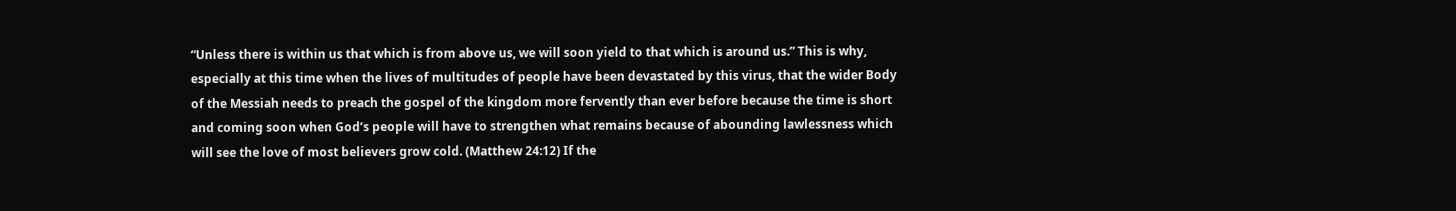“Unless there is within us that which is from above us, we will soon yield to that which is around us.” This is why, especially at this time when the lives of multitudes of people have been devastated by this virus, that the wider Body of the Messiah needs to preach the gospel of the kingdom more fervently than ever before because the time is short and coming soon when God’s people will have to strengthen what remains because of abounding lawlessness which will see the love of most believers grow cold. (Matthew 24:12) If the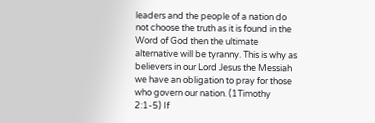leaders and the people of a nation do not choose the truth as it is found in the Word of God then the ultimate alternative will be tyranny. This is why as believers in our Lord Jesus the Messiah we have an obligation to pray for those who govern our nation. (1Timothy 2:1-5) If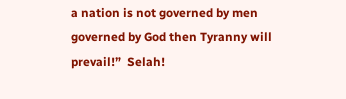a nation is not governed by men governed by God then Tyranny will prevail!”  Selah!